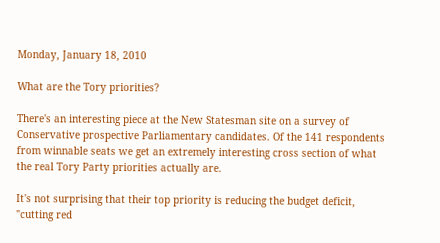Monday, January 18, 2010

What are the Tory priorities?

There's an interesting piece at the New Statesman site on a survey of Conservative prospective Parliamentary candidates. Of the 141 respondents from winnable seats we get an extremely interesting cross section of what the real Tory Party priorities actually are.

It's not surprising that their top priority is reducing the budget deficit, "cutting red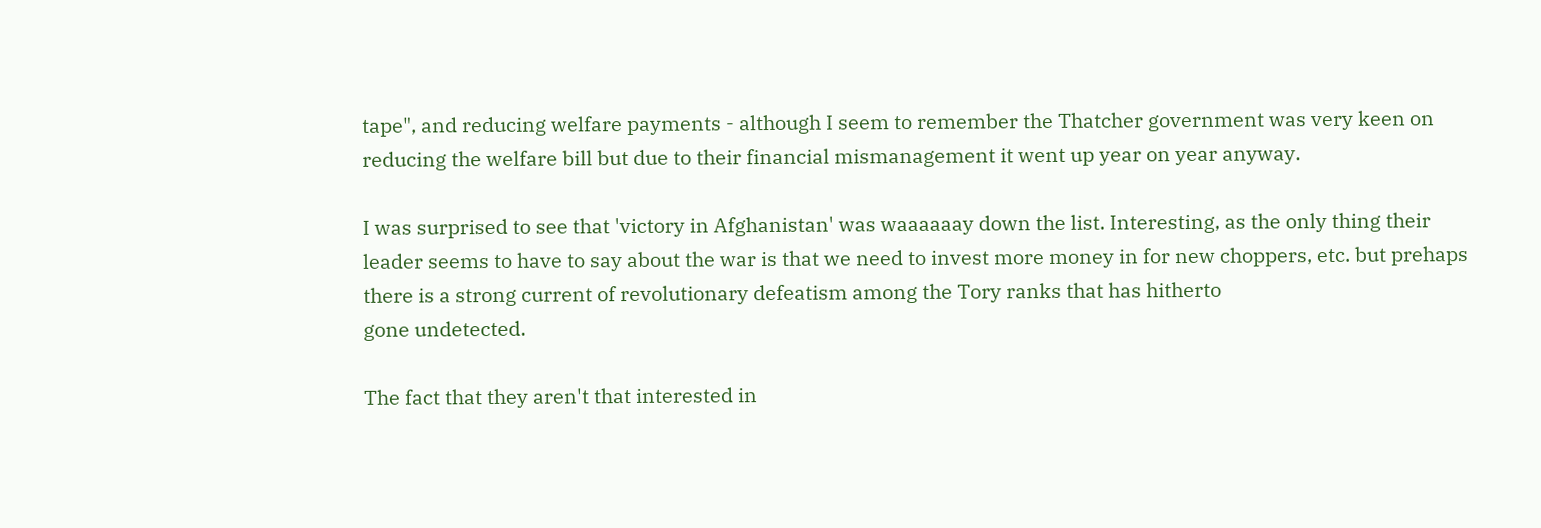tape", and reducing welfare payments - although I seem to remember the Thatcher government was very keen on reducing the welfare bill but due to their financial mismanagement it went up year on year anyway.

I was surprised to see that 'victory in Afghanistan' was waaaaaay down the list. Interesting, as the only thing their leader seems to have to say about the war is that we need to invest more money in for new choppers, etc. but prehaps there is a strong current of revolutionary defeatism among the Tory ranks that has hitherto
gone undetected.

The fact that they aren't that interested in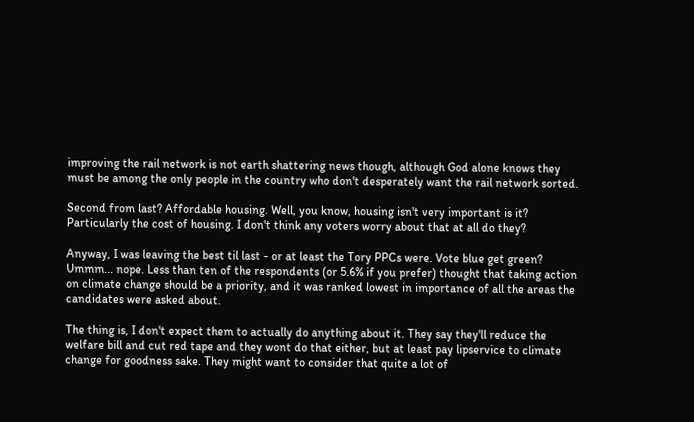improving the rail network is not earth shattering news though, although God alone knows they must be among the only people in the country who don't desperately want the rail network sorted.

Second from last? Affordable housing. Well, you know, housing isn't very important is it? Particularly the cost of housing. I don't think any voters worry about that at all do they?

Anyway, I was leaving the best til last - or at least the Tory PPCs were. Vote blue get green? Ummm... nope. Less than ten of the respondents (or 5.6% if you prefer) thought that taking action on climate change should be a priority, and it was ranked lowest in importance of all the areas the candidates were asked about.

The thing is, I don't expect them to actually do anything about it. They say they'll reduce the welfare bill and cut red tape and they wont do that either, but at least pay lipservice to climate change for goodness sake. They might want to consider that quite a lot of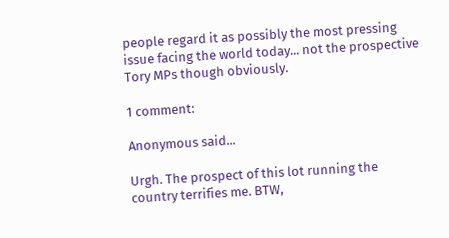people regard it as possibly the most pressing issue facing the world today... not the prospective Tory MPs though obviously.

1 comment:

Anonymous said...

Urgh. The prospect of this lot running the country terrifies me. BTW,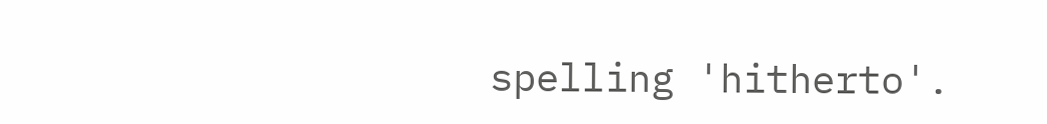spelling 'hitherto'.